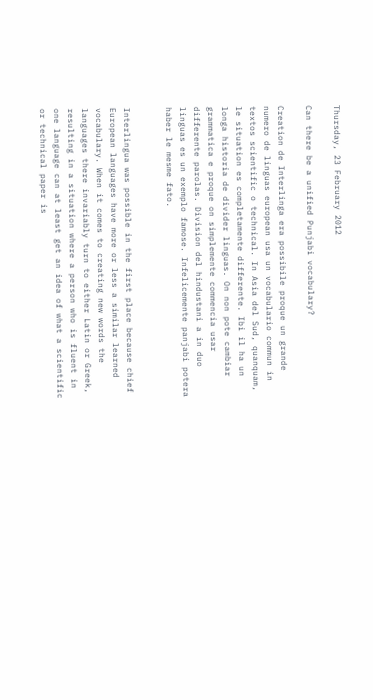Thursday, 23 February 2012

Can there be a unified Punjabi vocabulary?

Creation de Interlinga era possibile proque un grande numero de linguas european usa un vocabulario commun in textos scientific o technical. In Asia del Sud, quanquam, le situation es completamente differente. Ibi il ha un longa historia de divider linguas. On non pote cambiar grammatica e proque on simplemente commencia usar differente parolas. Division del hindustani a in duo linguas es un exemplo famose. Infelicemente panjabi potera haber le mesme fato.


Interlingua was possible in the first place because chief European languages have more or less a similar learned vocabulary. When it comes to creating new words the languages there invariably turn to either Latin or Greek, resulting in a situation where a person who is fluent in one language can at least get an idea of what a scientific or technical paper is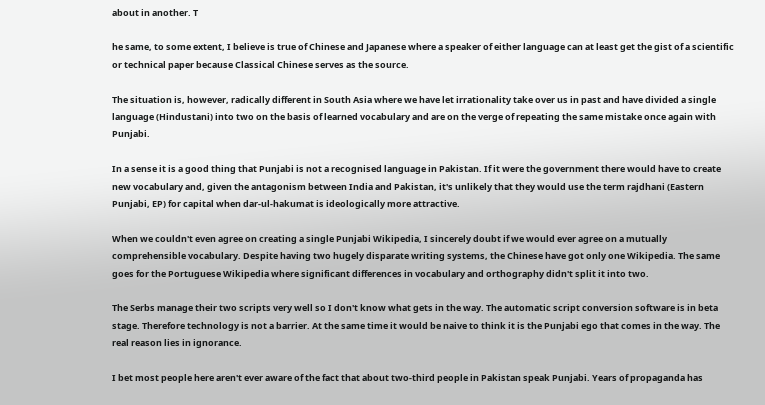about in another. T

he same, to some extent, I believe is true of Chinese and Japanese where a speaker of either language can at least get the gist of a scientific or technical paper because Classical Chinese serves as the source.

The situation is, however, radically different in South Asia where we have let irrationality take over us in past and have divided a single language (Hindustani) into two on the basis of learned vocabulary and are on the verge of repeating the same mistake once again with Punjabi.

In a sense it is a good thing that Punjabi is not a recognised language in Pakistan. If it were the government there would have to create new vocabulary and, given the antagonism between India and Pakistan, it's unlikely that they would use the term rajdhani (Eastern Punjabi, EP) for capital when dar-ul-hakumat is ideologically more attractive.

When we couldn't even agree on creating a single Punjabi Wikipedia, I sincerely doubt if we would ever agree on a mutually comprehensible vocabulary. Despite having two hugely disparate writing systems, the Chinese have got only one Wikipedia. The same goes for the Portuguese Wikipedia where significant differences in vocabulary and orthography didn't split it into two.

The Serbs manage their two scripts very well so I don't know what gets in the way. The automatic script conversion software is in beta stage. Therefore technology is not a barrier. At the same time it would be naive to think it is the Punjabi ego that comes in the way. The real reason lies in ignorance.

I bet most people here aren't ever aware of the fact that about two-third people in Pakistan speak Punjabi. Years of propaganda has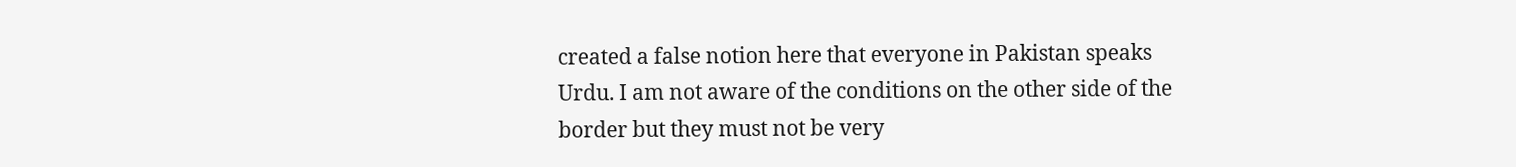created a false notion here that everyone in Pakistan speaks Urdu. I am not aware of the conditions on the other side of the border but they must not be very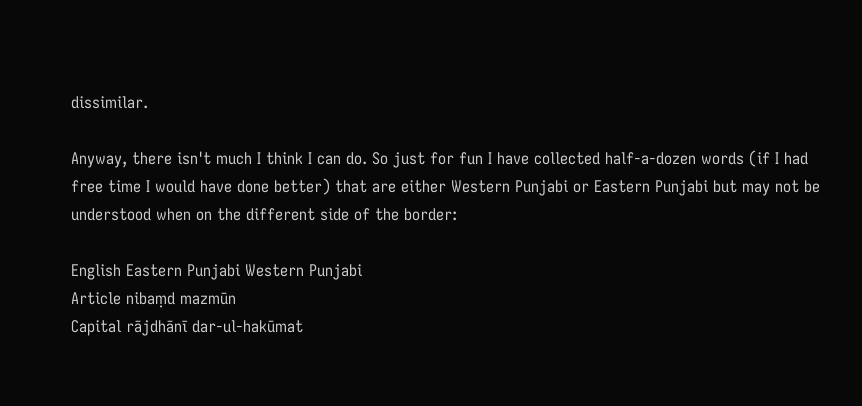dissimilar.

Anyway, there isn't much I think I can do. So just for fun I have collected half-a-dozen words (if I had free time I would have done better) that are either Western Punjabi or Eastern Punjabi but may not be understood when on the different side of the border:

English Eastern Punjabi Western Punjabi
Article nibaṃd mazmūn
Capital rājdhānī dar-ul-hakūmat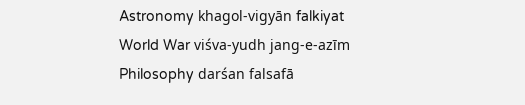Astronomy khagol-vigyān falkiyat
World War viśva-yudh jang-e-azīm
Philosophy darśan falsafā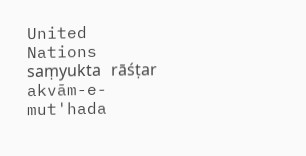United Nations saṃyukta rāśṭar akvām-e-mut'hada